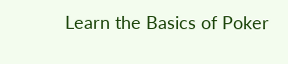Learn the Basics of Poker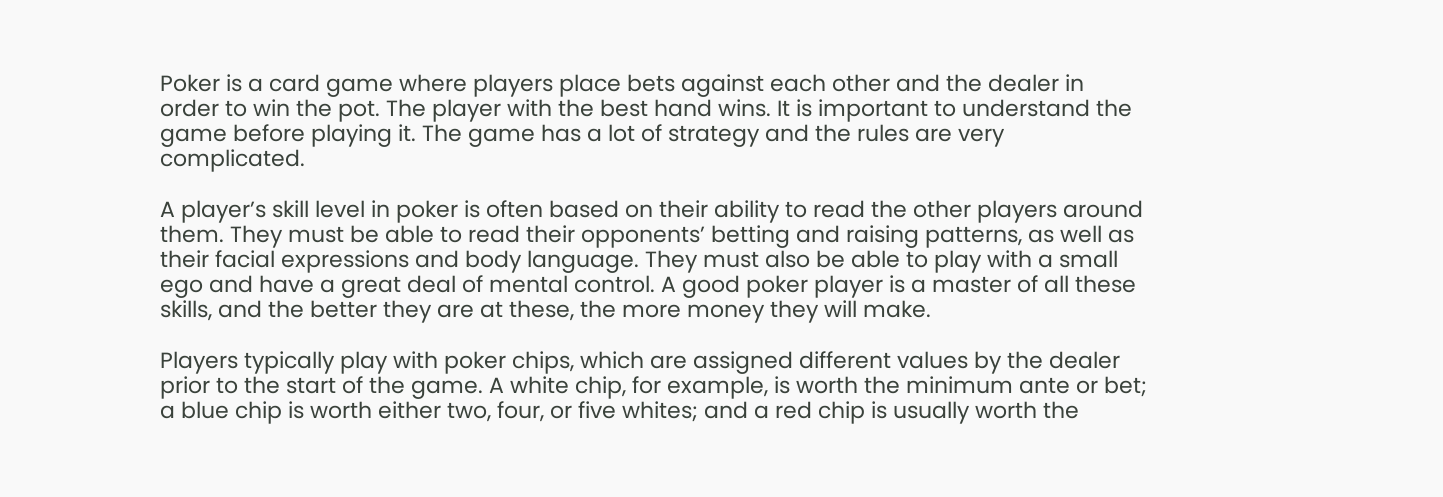Poker is a card game where players place bets against each other and the dealer in order to win the pot. The player with the best hand wins. It is important to understand the game before playing it. The game has a lot of strategy and the rules are very complicated.

A player’s skill level in poker is often based on their ability to read the other players around them. They must be able to read their opponents’ betting and raising patterns, as well as their facial expressions and body language. They must also be able to play with a small ego and have a great deal of mental control. A good poker player is a master of all these skills, and the better they are at these, the more money they will make.

Players typically play with poker chips, which are assigned different values by the dealer prior to the start of the game. A white chip, for example, is worth the minimum ante or bet; a blue chip is worth either two, four, or five whites; and a red chip is usually worth the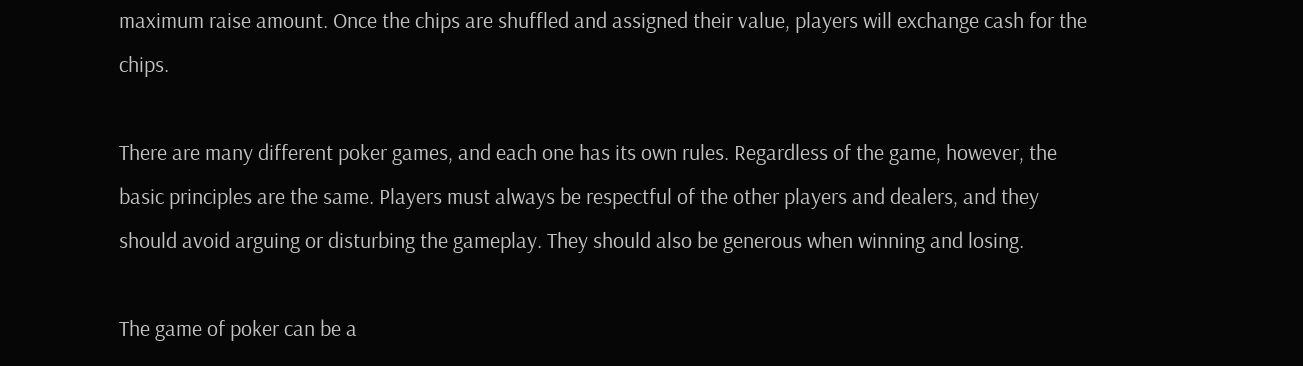maximum raise amount. Once the chips are shuffled and assigned their value, players will exchange cash for the chips.

There are many different poker games, and each one has its own rules. Regardless of the game, however, the basic principles are the same. Players must always be respectful of the other players and dealers, and they should avoid arguing or disturbing the gameplay. They should also be generous when winning and losing.

The game of poker can be a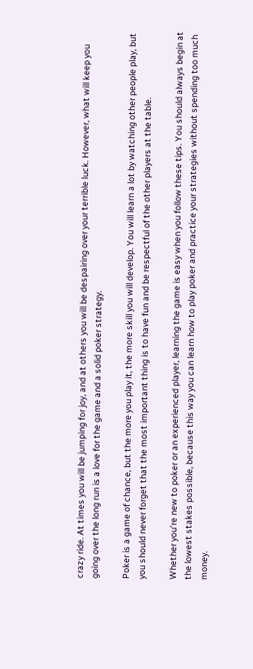crazy ride. At times you will be jumping for joy, and at others you will be despairing over your terrible luck. However, what will keep you going over the long run is a love for the game and a solid poker strategy.

Poker is a game of chance, but the more you play it, the more skill you will develop. You will learn a lot by watching other people play, but you should never forget that the most important thing is to have fun and be respectful of the other players at the table.

Whether you’re new to poker or an experienced player, learning the game is easy when you follow these tips. You should always begin at the lowest stakes possible, because this way you can learn how to play poker and practice your strategies without spending too much money.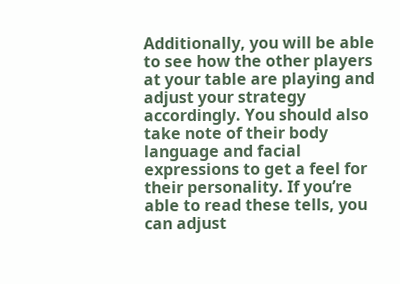Additionally, you will be able to see how the other players at your table are playing and adjust your strategy accordingly. You should also take note of their body language and facial expressions to get a feel for their personality. If you’re able to read these tells, you can adjust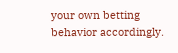your own betting behavior accordingly.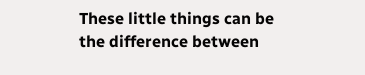These little things can be the difference between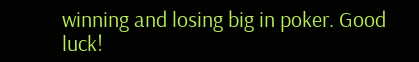winning and losing big in poker. Good luck!